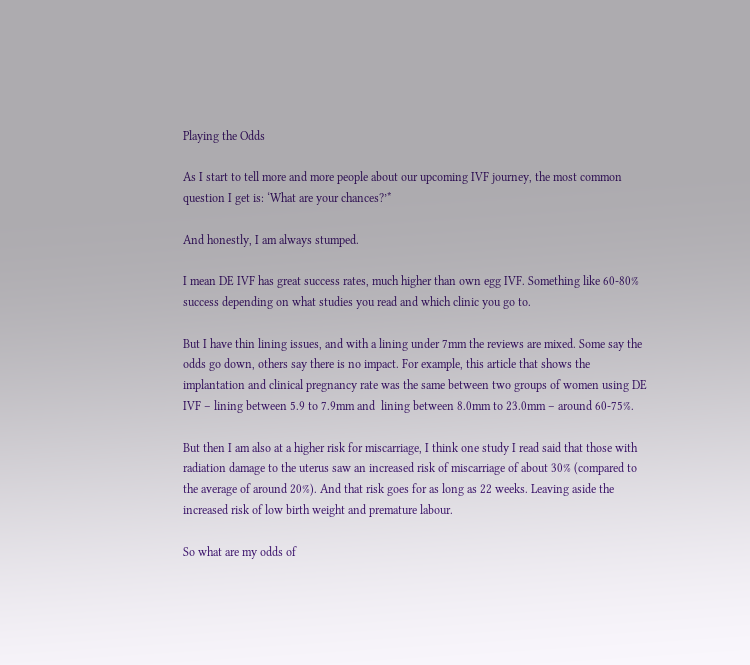Playing the Odds

As I start to tell more and more people about our upcoming IVF journey, the most common question I get is: ‘What are your chances?’*

And honestly, I am always stumped.

I mean DE IVF has great success rates, much higher than own egg IVF. Something like 60-80% success depending on what studies you read and which clinic you go to.

But I have thin lining issues, and with a lining under 7mm the reviews are mixed. Some say the odds go down, others say there is no impact. For example, this article that shows the implantation and clinical pregnancy rate was the same between two groups of women using DE IVF – lining between 5.9 to 7.9mm and  lining between 8.0mm to 23.0mm – around 60-75%.

But then I am also at a higher risk for miscarriage, I think one study I read said that those with radiation damage to the uterus saw an increased risk of miscarriage of about 30% (compared to the average of around 20%). And that risk goes for as long as 22 weeks. Leaving aside the increased risk of low birth weight and premature labour.

So what are my odds of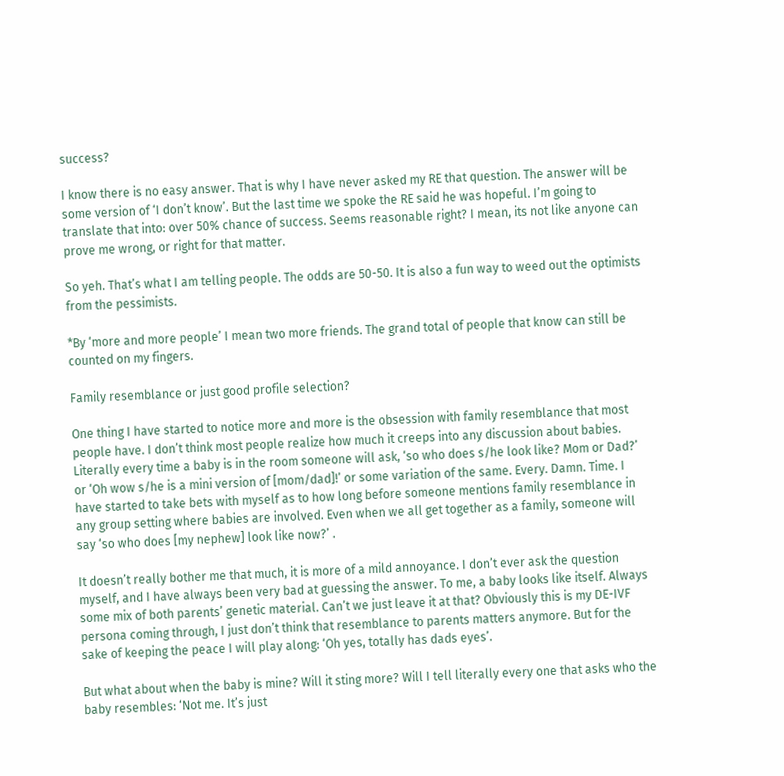success?

I know there is no easy answer. That is why I have never asked my RE that question. The answer will be some version of ‘I don’t know’. But the last time we spoke the RE said he was hopeful. I’m going to translate that into: over 50% chance of success. Seems reasonable right? I mean, its not like anyone can prove me wrong, or right for that matter.

So yeh. That’s what I am telling people. The odds are 50-50. It is also a fun way to weed out the optimists from the pessimists.

*By ‘more and more people’ I mean two more friends. The grand total of people that know can still be counted on my fingers.

Family resemblance or just good profile selection?

One thing I have started to notice more and more is the obsession with family resemblance that most people have. I don’t think most people realize how much it creeps into any discussion about babies. Literally every time a baby is in the room someone will ask, ‘so who does s/he look like? Mom or Dad?’ or ‘Oh wow s/he is a mini version of [mom/dad]!’ or some variation of the same. Every. Damn. Time. I have started to take bets with myself as to how long before someone mentions family resemblance in any group setting where babies are involved. Even when we all get together as a family, someone will say ‘so who does [my nephew] look like now?’ .

It doesn’t really bother me that much, it is more of a mild annoyance. I don’t ever ask the question myself, and I have always been very bad at guessing the answer. To me, a baby looks like itself. Always some mix of both parents’ genetic material. Can’t we just leave it at that? Obviously this is my DE-IVF persona coming through, I just don’t think that resemblance to parents matters anymore. But for the sake of keeping the peace I will play along: ‘Oh yes, totally has dads eyes’.

But what about when the baby is mine? Will it sting more? Will I tell literally every one that asks who the baby resembles: ‘Not me. It’s just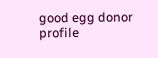good egg donor profile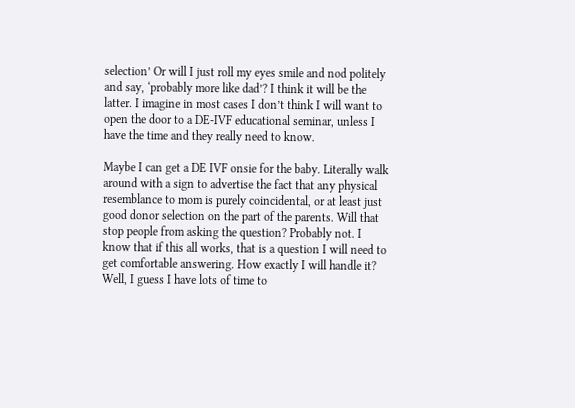selection’ Or will I just roll my eyes smile and nod politely and say, ‘probably more like dad’? I think it will be the latter. I imagine in most cases I don’t think I will want to open the door to a DE-IVF educational seminar, unless I have the time and they really need to know.

Maybe I can get a DE IVF onsie for the baby. Literally walk around with a sign to advertise the fact that any physical resemblance to mom is purely coincidental, or at least just good donor selection on the part of the parents. Will that stop people from asking the question? Probably not. I know that if this all works, that is a question I will need to get comfortable answering. How exactly I will handle it? Well, I guess I have lots of time to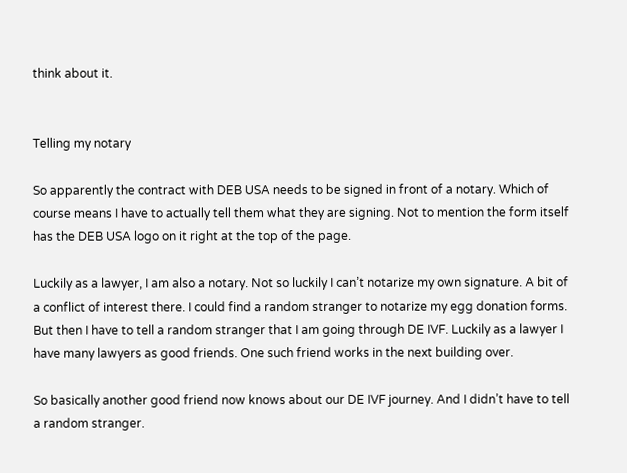think about it.


Telling my notary

So apparently the contract with DEB USA needs to be signed in front of a notary. Which of course means I have to actually tell them what they are signing. Not to mention the form itself has the DEB USA logo on it right at the top of the page.

Luckily as a lawyer, I am also a notary. Not so luckily I can’t notarize my own signature. A bit of a conflict of interest there. I could find a random stranger to notarize my egg donation forms. But then I have to tell a random stranger that I am going through DE IVF. Luckily as a lawyer I have many lawyers as good friends. One such friend works in the next building over.

So basically another good friend now knows about our DE IVF journey. And I didn’t have to tell a random stranger.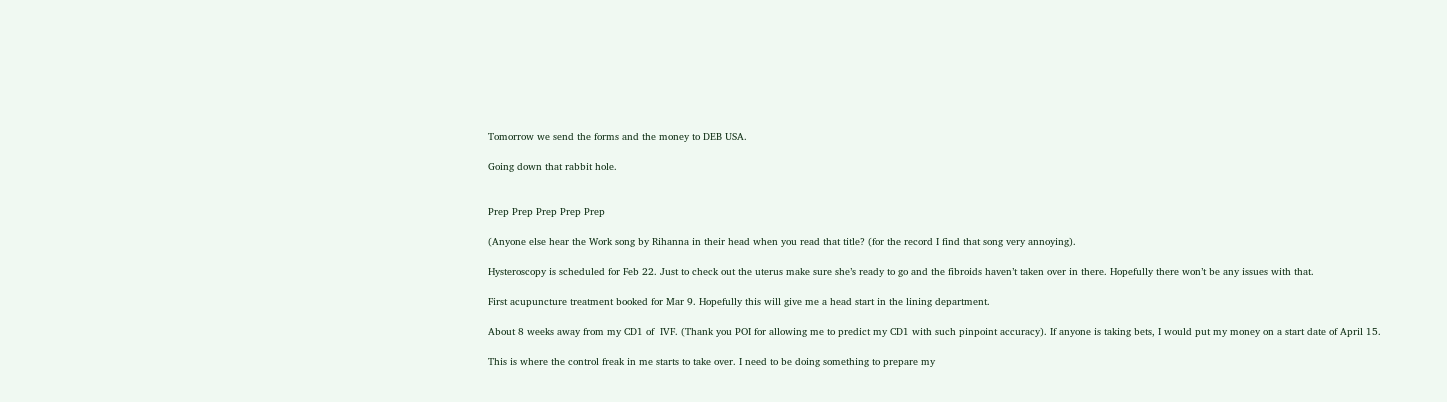Tomorrow we send the forms and the money to DEB USA.

Going down that rabbit hole.


Prep Prep Prep Prep Prep

(Anyone else hear the Work song by Rihanna in their head when you read that title? (for the record I find that song very annoying).

Hysteroscopy is scheduled for Feb 22. Just to check out the uterus make sure she’s ready to go and the fibroids haven’t taken over in there. Hopefully there won’t be any issues with that.

First acupuncture treatment booked for Mar 9. Hopefully this will give me a head start in the lining department.

About 8 weeks away from my CD1 of  IVF. (Thank you POI for allowing me to predict my CD1 with such pinpoint accuracy). If anyone is taking bets, I would put my money on a start date of April 15.

This is where the control freak in me starts to take over. I need to be doing something to prepare my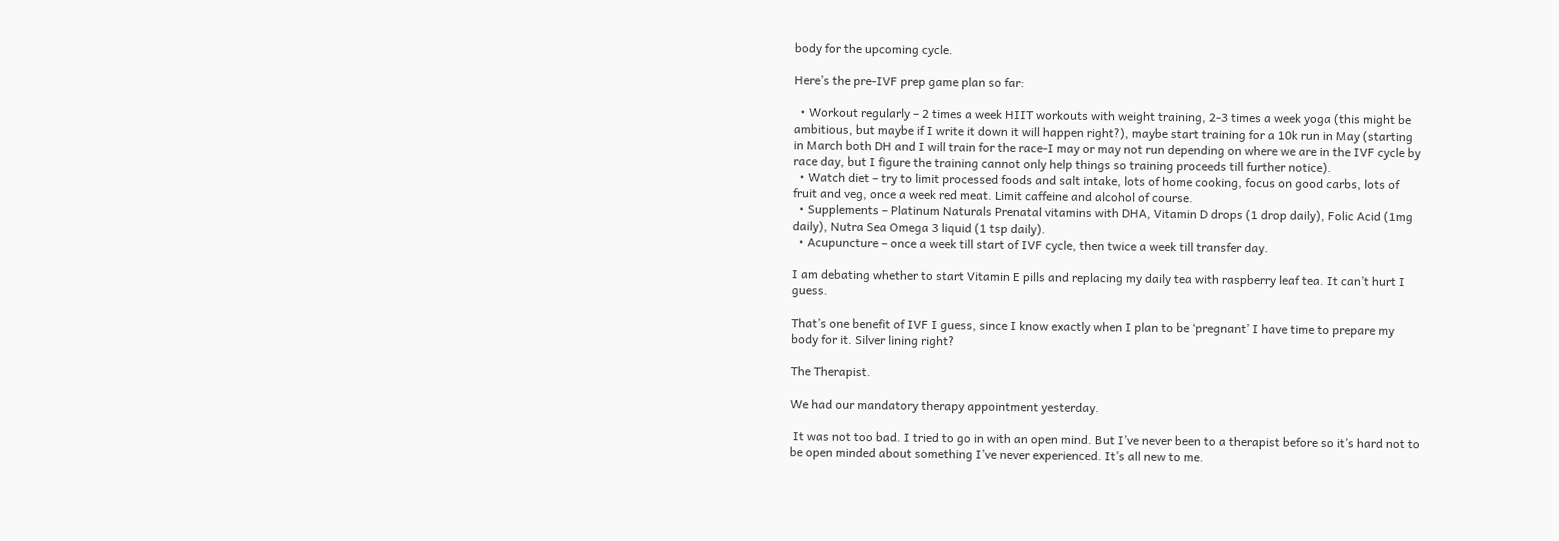body for the upcoming cycle.

Here’s the pre-IVF prep game plan so far:

  • Workout regularly – 2 times a week HIIT workouts with weight training, 2-3 times a week yoga (this might be ambitious, but maybe if I write it down it will happen right?), maybe start training for a 10k run in May (starting in March both DH and I will train for the race-I may or may not run depending on where we are in the IVF cycle by race day, but I figure the training cannot only help things so training proceeds till further notice).
  • Watch diet – try to limit processed foods and salt intake, lots of home cooking, focus on good carbs, lots of fruit and veg, once a week red meat. Limit caffeine and alcohol of course.
  • Supplements – Platinum Naturals Prenatal vitamins with DHA, Vitamin D drops (1 drop daily), Folic Acid (1mg daily), Nutra Sea Omega 3 liquid (1 tsp daily).
  • Acupuncture – once a week till start of IVF cycle, then twice a week till transfer day.

I am debating whether to start Vitamin E pills and replacing my daily tea with raspberry leaf tea. It can’t hurt I guess.

That’s one benefit of IVF I guess, since I know exactly when I plan to be ‘pregnant’ I have time to prepare my body for it. Silver lining right?

The Therapist.

We had our mandatory therapy appointment yesterday.

 It was not too bad. I tried to go in with an open mind. But I’ve never been to a therapist before so it’s hard not to be open minded about something I’ve never experienced. It’s all new to me.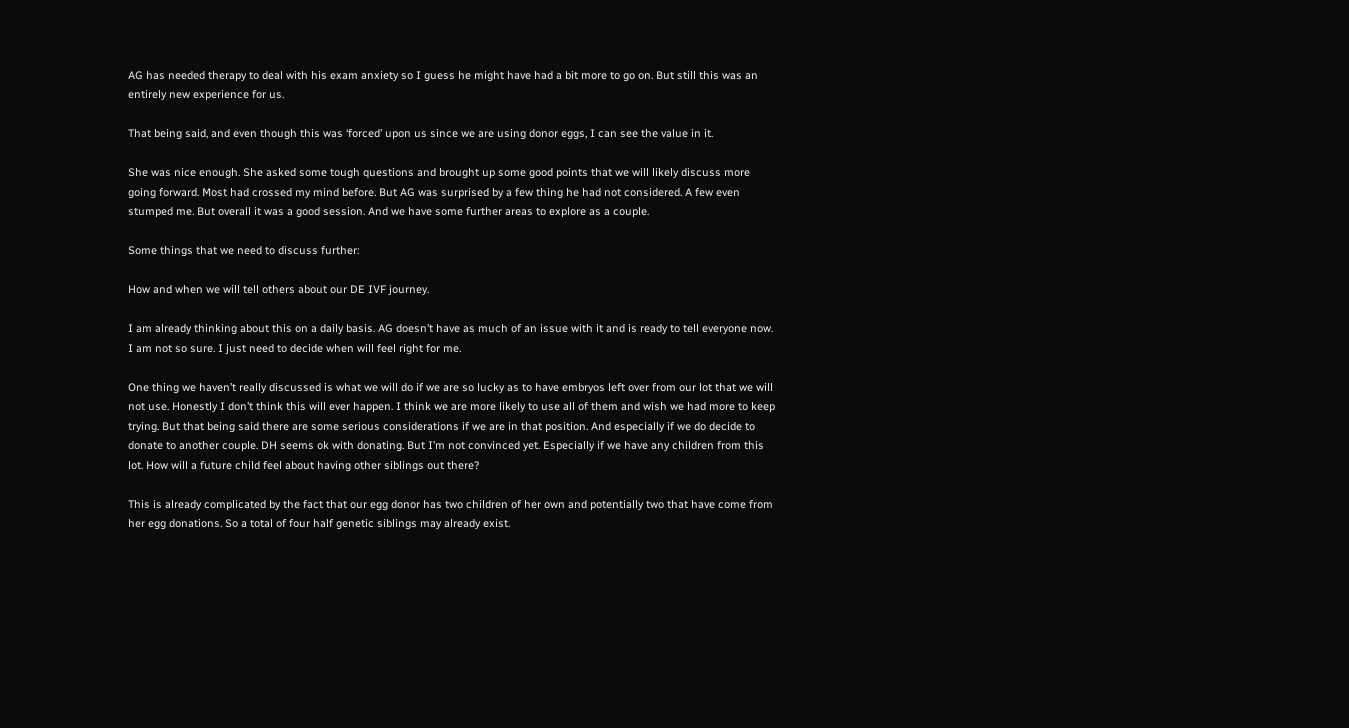AG has needed therapy to deal with his exam anxiety so I guess he might have had a bit more to go on. But still this was an entirely new experience for us.

That being said, and even though this was ‘forced’ upon us since we are using donor eggs, I can see the value in it.

She was nice enough. She asked some tough questions and brought up some good points that we will likely discuss more going forward. Most had crossed my mind before. But AG was surprised by a few thing he had not considered. A few even stumped me. But overall it was a good session. And we have some further areas to explore as a couple.

Some things that we need to discuss further:

How and when we will tell others about our DE IVF journey.

I am already thinking about this on a daily basis. AG doesn’t have as much of an issue with it and is ready to tell everyone now. I am not so sure. I just need to decide when will feel right for me.

One thing we haven’t really discussed is what we will do if we are so lucky as to have embryos left over from our lot that we will not use. Honestly I don’t think this will ever happen. I think we are more likely to use all of them and wish we had more to keep trying. But that being said there are some serious considerations if we are in that position. And especially if we do decide to donate to another couple. DH seems ok with donating. But I’m not convinced yet. Especially if we have any children from this lot. How will a future child feel about having other siblings out there?

This is already complicated by the fact that our egg donor has two children of her own and potentially two that have come from her egg donations. So a total of four half genetic siblings may already exist.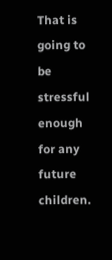That is going to be stressful enough for any future children.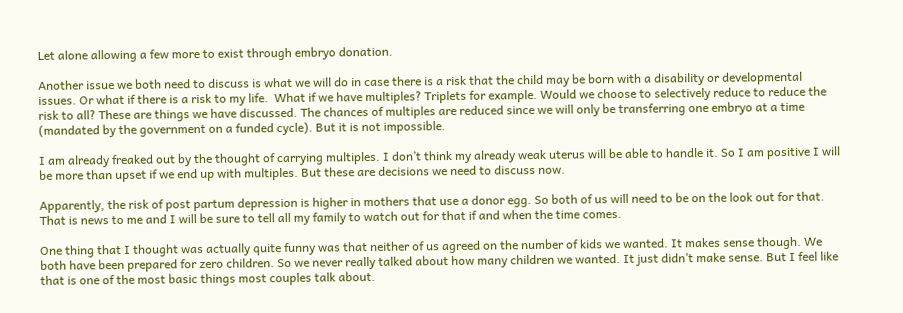Let alone allowing a few more to exist through embryo donation.

Another issue we both need to discuss is what we will do in case there is a risk that the child may be born with a disability or developmental issues. Or what if there is a risk to my life.  What if we have multiples? Triplets for example. Would we choose to selectively reduce to reduce the risk to all? These are things we have discussed. The chances of multiples are reduced since we will only be transferring one embryo at a time (mandated by the government on a funded cycle). But it is not impossible.

I am already freaked out by the thought of carrying multiples. I don’t think my already weak uterus will be able to handle it. So I am positive I will be more than upset if we end up with multiples. But these are decisions we need to discuss now.

Apparently, the risk of post partum depression is higher in mothers that use a donor egg. So both of us will need to be on the look out for that. That is news to me and I will be sure to tell all my family to watch out for that if and when the time comes.

One thing that I thought was actually quite funny was that neither of us agreed on the number of kids we wanted. It makes sense though. We both have been prepared for zero children. So we never really talked about how many children we wanted. It just didn’t make sense. But I feel like that is one of the most basic things most couples talk about.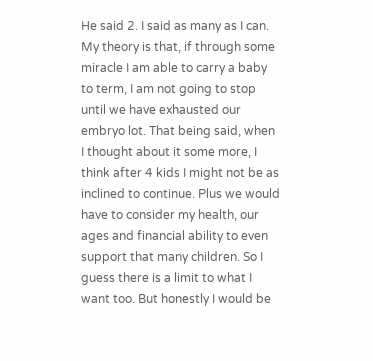He said 2. I said as many as I can. My theory is that, if through some miracle I am able to carry a baby to term, I am not going to stop until we have exhausted our embryo lot. That being said, when I thought about it some more, I think after 4 kids I might not be as inclined to continue. Plus we would have to consider my health, our ages and financial ability to even support that many children. So I guess there is a limit to what I want too. But honestly I would be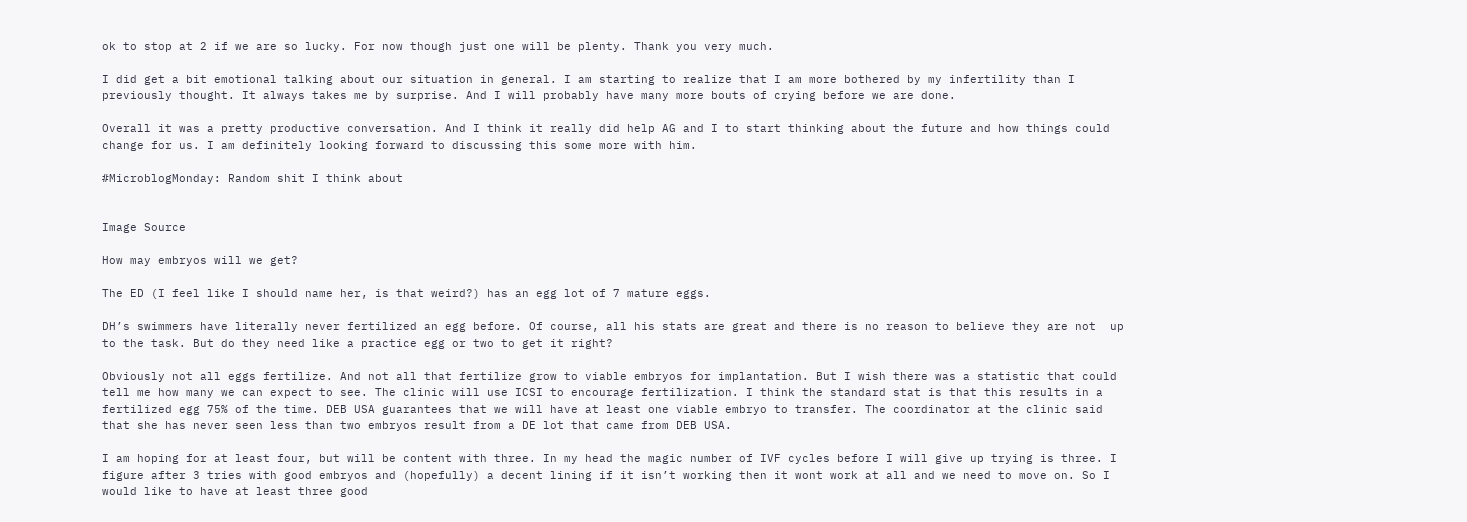ok to stop at 2 if we are so lucky. For now though just one will be plenty. Thank you very much.

I did get a bit emotional talking about our situation in general. I am starting to realize that I am more bothered by my infertility than I previously thought. It always takes me by surprise. And I will probably have many more bouts of crying before we are done.

Overall it was a pretty productive conversation. And I think it really did help AG and I to start thinking about the future and how things could change for us. I am definitely looking forward to discussing this some more with him.

#MicroblogMonday: Random shit I think about


Image Source

How may embryos will we get?

The ED (I feel like I should name her, is that weird?) has an egg lot of 7 mature eggs.

DH’s swimmers have literally never fertilized an egg before. Of course, all his stats are great and there is no reason to believe they are not  up to the task. But do they need like a practice egg or two to get it right?

Obviously not all eggs fertilize. And not all that fertilize grow to viable embryos for implantation. But I wish there was a statistic that could tell me how many we can expect to see. The clinic will use ICSI to encourage fertilization. I think the standard stat is that this results in a fertilized egg 75% of the time. DEB USA guarantees that we will have at least one viable embryo to transfer. The coordinator at the clinic said that she has never seen less than two embryos result from a DE lot that came from DEB USA.

I am hoping for at least four, but will be content with three. In my head the magic number of IVF cycles before I will give up trying is three. I figure after 3 tries with good embryos and (hopefully) a decent lining if it isn’t working then it wont work at all and we need to move on. So I would like to have at least three good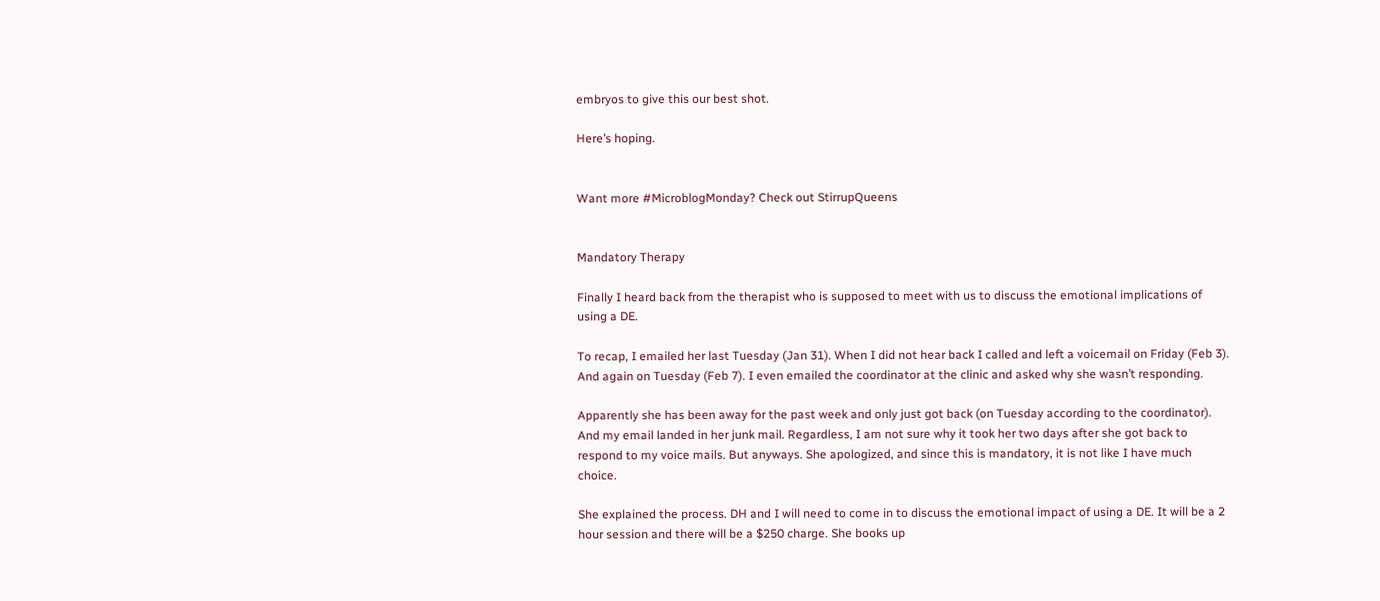embryos to give this our best shot.

Here’s hoping.


Want more #MicroblogMonday? Check out StirrupQueens


Mandatory Therapy

Finally I heard back from the therapist who is supposed to meet with us to discuss the emotional implications of using a DE.

To recap, I emailed her last Tuesday (Jan 31). When I did not hear back I called and left a voicemail on Friday (Feb 3). And again on Tuesday (Feb 7). I even emailed the coordinator at the clinic and asked why she wasn’t responding.

Apparently she has been away for the past week and only just got back (on Tuesday according to the coordinator). And my email landed in her junk mail. Regardless, I am not sure why it took her two days after she got back to respond to my voice mails. But anyways. She apologized, and since this is mandatory, it is not like I have much choice.

She explained the process. DH and I will need to come in to discuss the emotional impact of using a DE. It will be a 2 hour session and there will be a $250 charge. She books up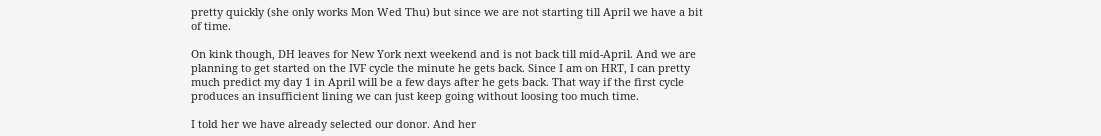pretty quickly (she only works Mon Wed Thu) but since we are not starting till April we have a bit of time.

On kink though, DH leaves for New York next weekend and is not back till mid-April. And we are planning to get started on the IVF cycle the minute he gets back. Since I am on HRT, I can pretty much predict my day 1 in April will be a few days after he gets back. That way if the first cycle produces an insufficient lining we can just keep going without loosing too much time.

I told her we have already selected our donor. And her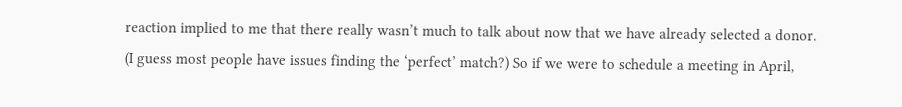reaction implied to me that there really wasn’t much to talk about now that we have already selected a donor. (I guess most people have issues finding the ‘perfect’ match?) So if we were to schedule a meeting in April,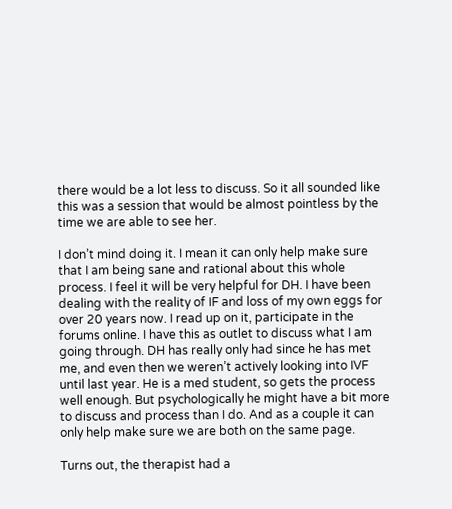there would be a lot less to discuss. So it all sounded like this was a session that would be almost pointless by the time we are able to see her.

I don’t mind doing it. I mean it can only help make sure that I am being sane and rational about this whole process. I feel it will be very helpful for DH. I have been dealing with the reality of IF and loss of my own eggs for over 20 years now. I read up on it, participate in the forums online. I have this as outlet to discuss what I am going through. DH has really only had since he has met me, and even then we weren’t actively looking into IVF until last year. He is a med student, so gets the process well enough. But psychologically he might have a bit more to discuss and process than I do. And as a couple it can only help make sure we are both on the same page.

Turns out, the therapist had a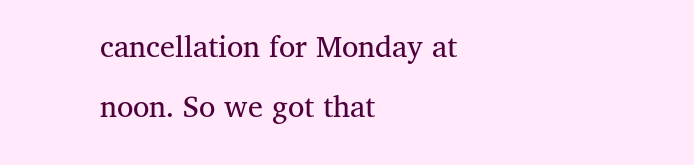cancellation for Monday at noon. So we got that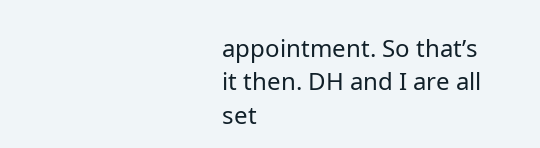appointment. So that’s it then. DH and I are all set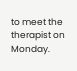to meet the therapist on Monday.